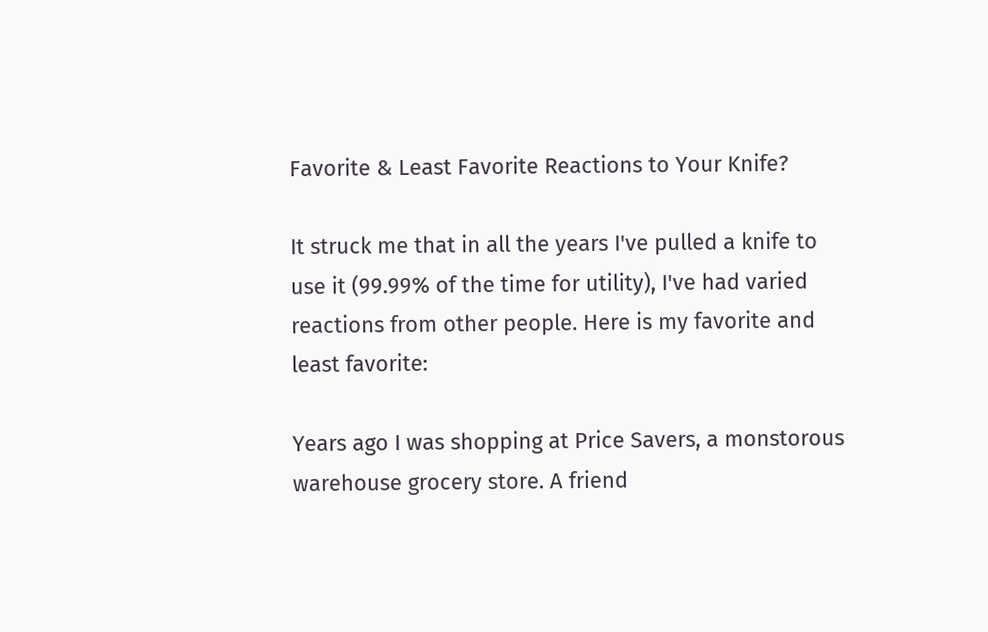Favorite & Least Favorite Reactions to Your Knife?

It struck me that in all the years I've pulled a knife to use it (99.99% of the time for utility), I've had varied reactions from other people. Here is my favorite and least favorite:

Years ago I was shopping at Price Savers, a monstorous warehouse grocery store. A friend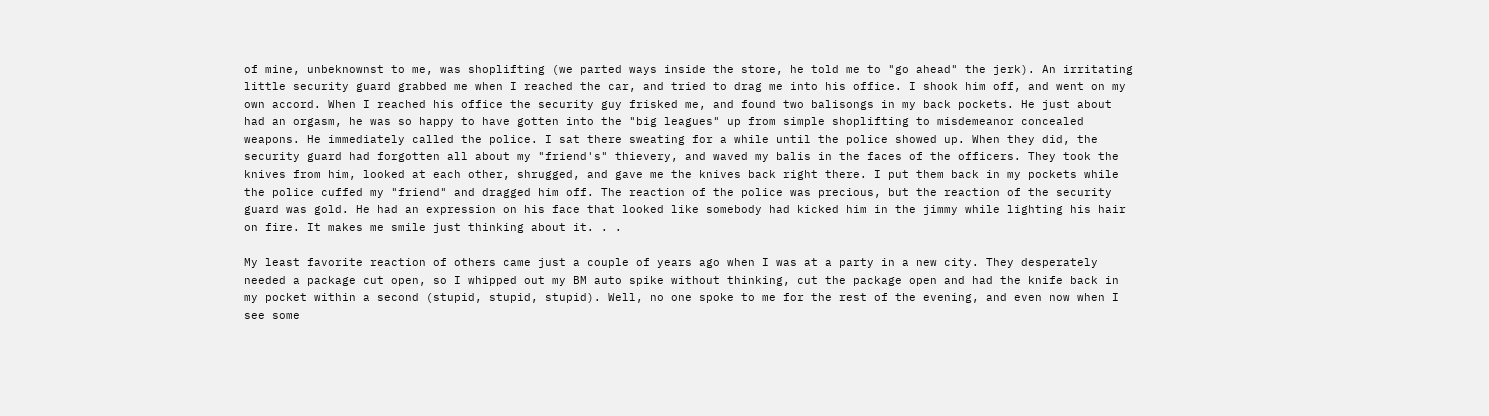of mine, unbeknownst to me, was shoplifting (we parted ways inside the store, he told me to "go ahead" the jerk). An irritating little security guard grabbed me when I reached the car, and tried to drag me into his office. I shook him off, and went on my own accord. When I reached his office the security guy frisked me, and found two balisongs in my back pockets. He just about had an orgasm, he was so happy to have gotten into the "big leagues" up from simple shoplifting to misdemeanor concealed weapons. He immediately called the police. I sat there sweating for a while until the police showed up. When they did, the security guard had forgotten all about my "friend's" thievery, and waved my balis in the faces of the officers. They took the knives from him, looked at each other, shrugged, and gave me the knives back right there. I put them back in my pockets while the police cuffed my "friend" and dragged him off. The reaction of the police was precious, but the reaction of the security guard was gold. He had an expression on his face that looked like somebody had kicked him in the jimmy while lighting his hair on fire. It makes me smile just thinking about it. . .

My least favorite reaction of others came just a couple of years ago when I was at a party in a new city. They desperately needed a package cut open, so I whipped out my BM auto spike without thinking, cut the package open and had the knife back in my pocket within a second (stupid, stupid, stupid). Well, no one spoke to me for the rest of the evening, and even now when I see some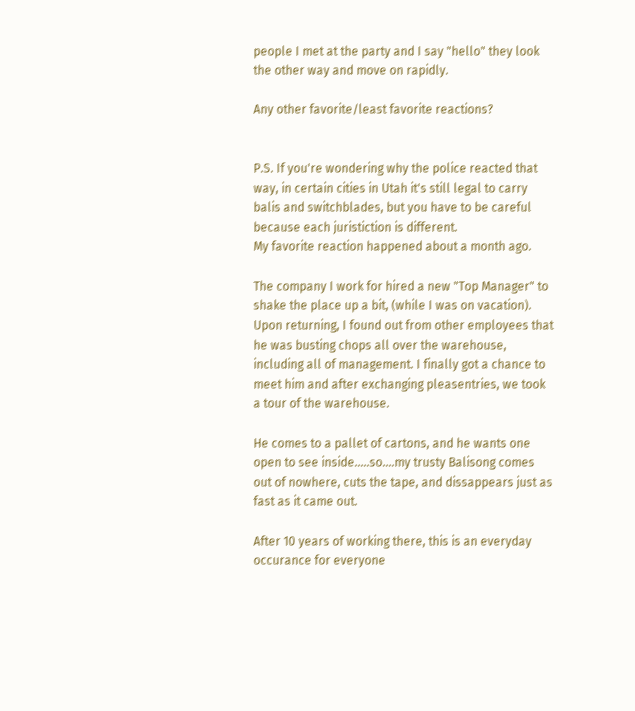people I met at the party and I say "hello" they look the other way and move on rapidly.

Any other favorite/least favorite reactions?


P.S. If you're wondering why the police reacted that way, in certain cities in Utah it's still legal to carry balis and switchblades, but you have to be careful because each juristiction is different.
My favorite reaction happened about a month ago.

The company I work for hired a new "Top Manager" to shake the place up a bit, (while I was on vacation). Upon returning, I found out from other employees that he was busting chops all over the warehouse, including all of management. I finally got a chance to meet him and after exchanging pleasentries, we took a tour of the warehouse.

He comes to a pallet of cartons, and he wants one open to see inside.....so....my trusty Balisong comes out of nowhere, cuts the tape, and dissappears just as fast as it came out.

After 10 years of working there, this is an everyday occurance for everyone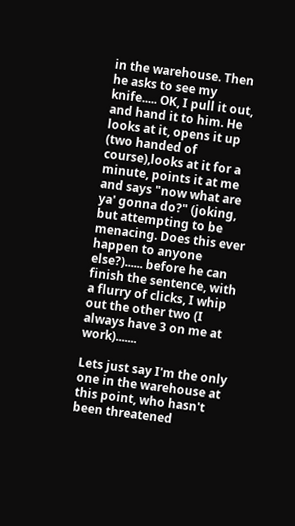in the warehouse. Then he asks to see my knife..... OK, I pull it out, and hand it to him. He looks at it, opens it up (two handed of course),looks at it for a minute, points it at me and says "now what are ya' gonna do?" (joking, but attempting to be menacing. Does this ever happen to anyone else?)...... before he can finish the sentence, with a flurry of clicks, I whip out the other two (I always have 3 on me at work).......

Lets just say I'm the only one in the warehouse at this point, who hasn't been threatened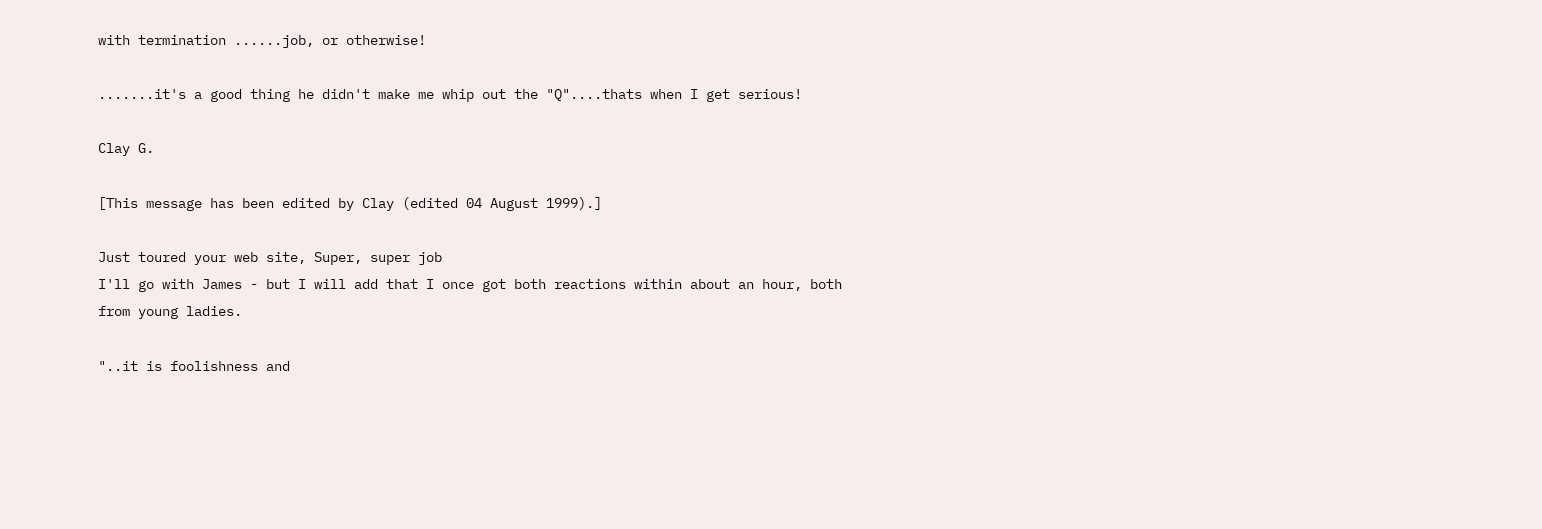with termination ......job, or otherwise!

.......it's a good thing he didn't make me whip out the "Q"....thats when I get serious!

Clay G.

[This message has been edited by Clay (edited 04 August 1999).]

Just toured your web site, Super, super job
I'll go with James - but I will add that I once got both reactions within about an hour, both from young ladies.

"..it is foolishness and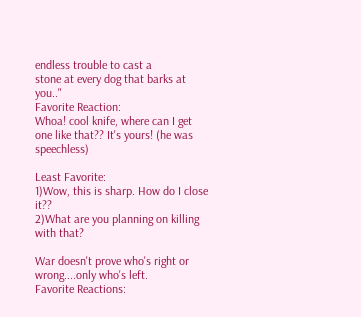endless trouble to cast a
stone at every dog that barks at you.."
Favorite Reaction:
Whoa! cool knife, where can I get one like that?? It's yours! (he was speechless)

Least Favorite:
1)Wow, this is sharp. How do I close it??
2)What are you planning on killing with that?

War doesn't prove who's right or wrong....only who's left.
Favorite Reactions: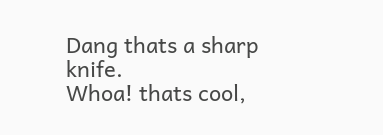Dang thats a sharp knife.
Whoa! thats cool,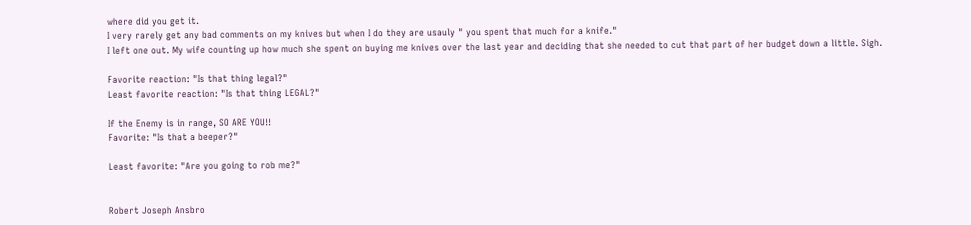where did you get it.
I very rarely get any bad comments on my knives but when I do they are usauly " you spent that much for a knife."
I left one out. My wife counting up how much she spent on buying me knives over the last year and deciding that she needed to cut that part of her budget down a little. Sigh.

Favorite reaction: "Is that thing legal?"
Least favorite reaction: "Is that thing LEGAL?"

If the Enemy is in range, SO ARE YOU!!
Favorite: "Is that a beeper?"

Least favorite: "Are you going to rob me?"


Robert Joseph Ansbro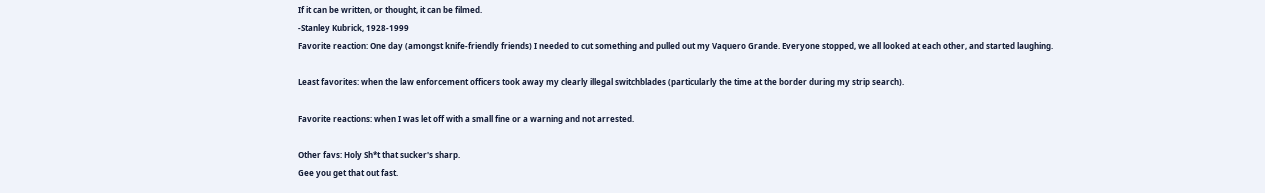If it can be written, or thought, it can be filmed.
-Stanley Kubrick, 1928-1999
Favorite reaction: One day (amongst knife-friendly friends) I needed to cut something and pulled out my Vaquero Grande. Everyone stopped, we all looked at each other, and started laughing.

Least favorites: when the law enforcement officers took away my clearly illegal switchblades (particularly the time at the border during my strip search).

Favorite reactions: when I was let off with a small fine or a warning and not arrested.

Other favs: Holy Sh*t that sucker's sharp.
Gee you get that out fast.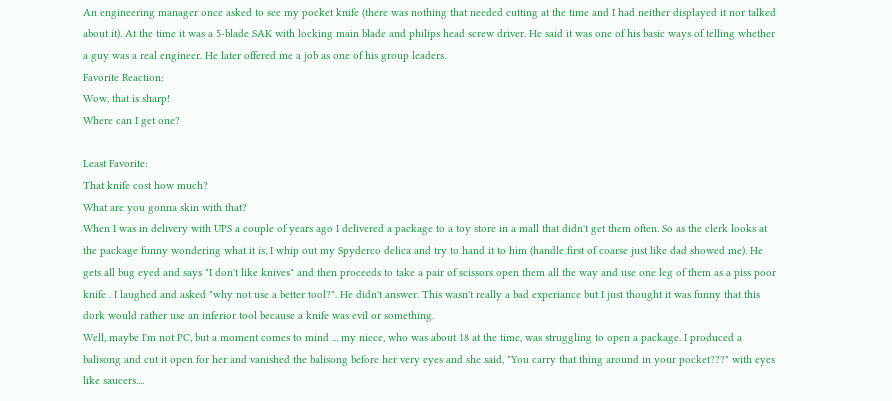An engineering manager once asked to see my pocket knife (there was nothing that needed cutting at the time and I had neither displayed it nor talked about it). At the time it was a 5-blade SAK with locking main blade and philips head screw driver. He said it was one of his basic ways of telling whether a guy was a real engineer. He later offered me a job as one of his group leaders.
Favorite Reaction:
Wow, that is sharp!
Where can I get one?

Least Favorite:
That knife cost how much?
What are you gonna skin with that?
When I was in delivery with UPS a couple of years ago I delivered a package to a toy store in a mall that didn't get them often. So as the clerk looks at the package funny wondering what it is, I whip out my Spyderco delica and try to hand it to him (handle first of coarse just like dad showed me). He gets all bug eyed and says "I don't like knives" and then proceeds to take a pair of scissors open them all the way and use one leg of them as a piss poor knife . I laughed and asked "why not use a better tool?". He didn't answer. This wasn't really a bad experiance but I just thought it was funny that this dork would rather use an inferior tool because a knife was evil or something.
Well, maybe I'm not PC, but a moment comes to mind ... my niece, who was about 18 at the time, was struggling to open a package. I produced a balisong and cut it open for her and vanished the balisong before her very eyes and she said, "You carry that thing around in your pocket???" with eyes like saucers....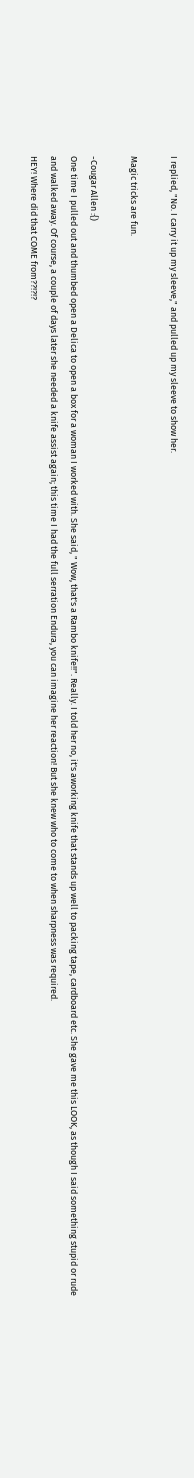I replied, "No. I carry it up my sleeve," and pulled up my sleeve to show her.

Magic tricks are fun.

-Cougar Allen :{)
One time I pulled out and thumbed open a Delica to open a box for a woman I worked with. She said, " Wow, that's a Rambo knife!!". Really. I told her no, it's aworking knife that stands up well to packing tape, cardboard etc. She gave me this LOOK, as though I said something stupid or rude and walked away. Of course, a couple of days later she needed a knife assist again; this time I had the full serration Endura, you can imagine her reaction! But she knew who to come to when sharpness was required.
HEY! Where did that COME from??!?!?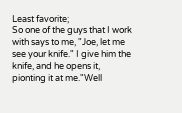Least favorite;
So one of the guys that I work with says to me, "Joe, let me see your knife." I give him the knife, and he opens it, pionting it at me."Well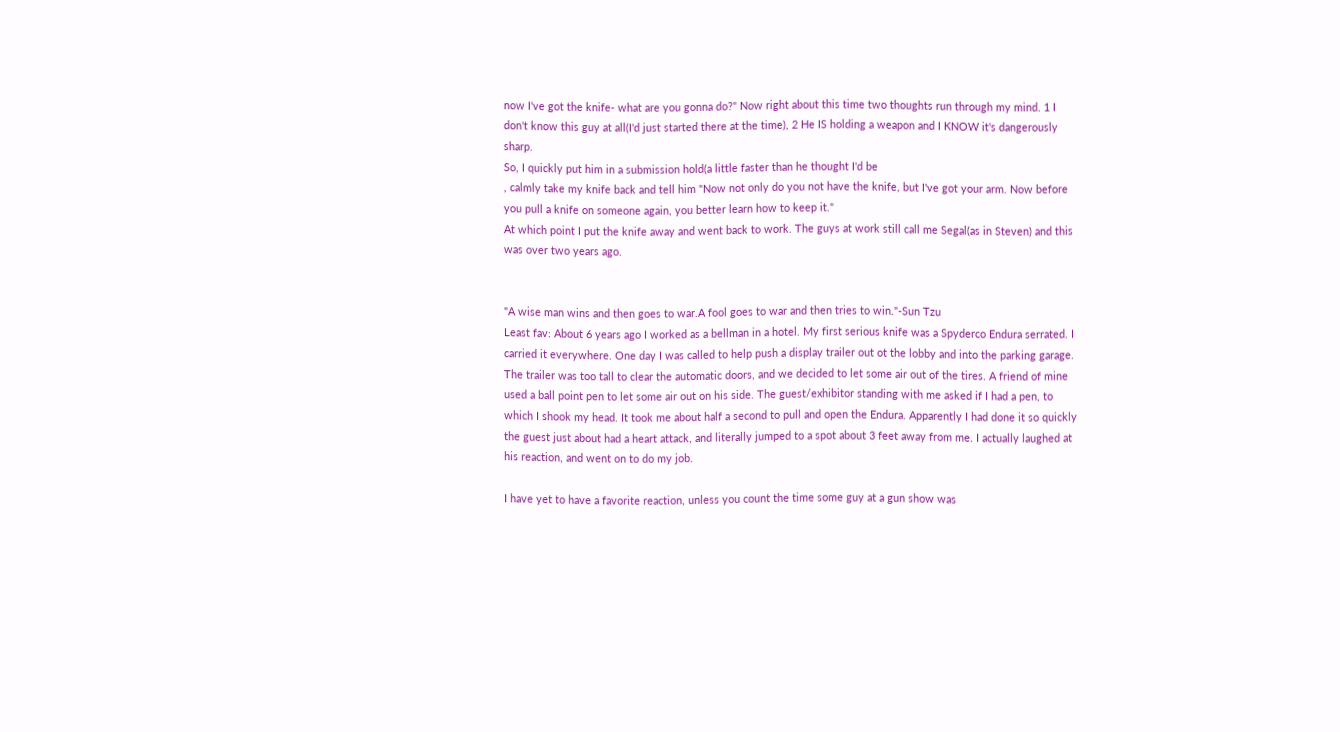now I've got the knife- what are you gonna do?" Now right about this time two thoughts run through my mind. 1 I don't know this guy at all(I'd just started there at the time), 2 He IS holding a weapon and I KNOW it's dangerously sharp.
So, I quickly put him in a submission hold(a little faster than he thought I'd be
, calmly take my knife back and tell him "Now not only do you not have the knife, but I've got your arm. Now before you pull a knife on someone again, you better learn how to keep it."
At which point I put the knife away and went back to work. The guys at work still call me Segal(as in Steven) and this was over two years ago.


"A wise man wins and then goes to war.A fool goes to war and then tries to win."-Sun Tzu
Least fav: About 6 years ago I worked as a bellman in a hotel. My first serious knife was a Spyderco Endura serrated. I carried it everywhere. One day I was called to help push a display trailer out ot the lobby and into the parking garage. The trailer was too tall to clear the automatic doors, and we decided to let some air out of the tires. A friend of mine used a ball point pen to let some air out on his side. The guest/exhibitor standing with me asked if I had a pen, to which I shook my head. It took me about half a second to pull and open the Endura. Apparently I had done it so quickly the guest just about had a heart attack, and literally jumped to a spot about 3 feet away from me. I actually laughed at his reaction, and went on to do my job.

I have yet to have a favorite reaction, unless you count the time some guy at a gun show was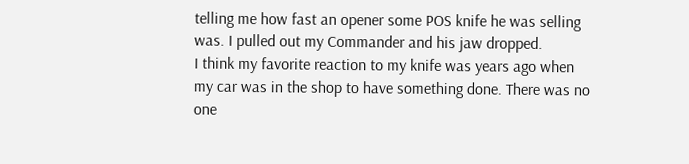telling me how fast an opener some POS knife he was selling was. I pulled out my Commander and his jaw dropped.
I think my favorite reaction to my knife was years ago when my car was in the shop to have something done. There was no one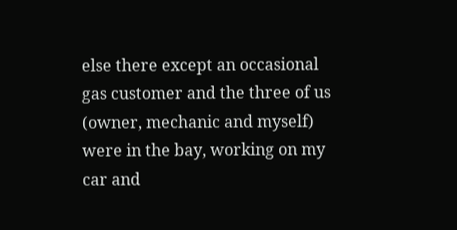else there except an occasional gas customer and the three of us (owner, mechanic and myself) were in the bay, working on my car and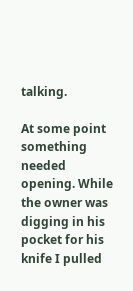talking.

At some point something needed opening. While the owner was digging in his pocket for his knife I pulled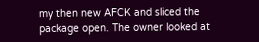my then new AFCK and sliced the package open. The owner looked at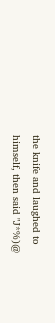the knife and laughed to himself, then said "J*%)@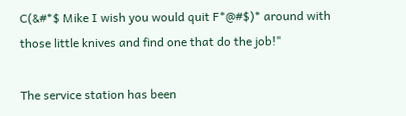C(&#*$ Mike I wish you would quit F*@#$)* around with those little knives and find one that do the job!"

The service station has been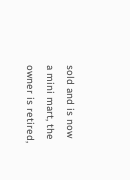sold and is now a mini mart, the owner is retired,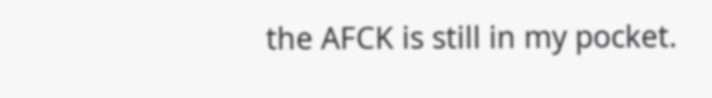the AFCK is still in my pocket.